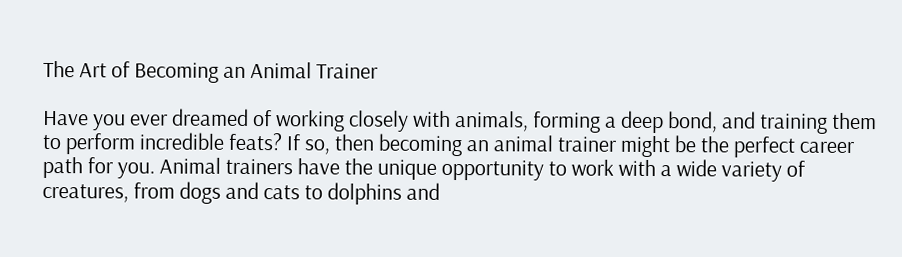The Art of Becoming an Animal Trainer

Have you ever dreamed of working closely with animals, forming a deep bond, and training them to perform incredible feats? If so, then becoming an animal trainer might be the perfect career path for you. Animal trainers have the unique opportunity to work with a wide variety of creatures, from dogs and cats to dolphins and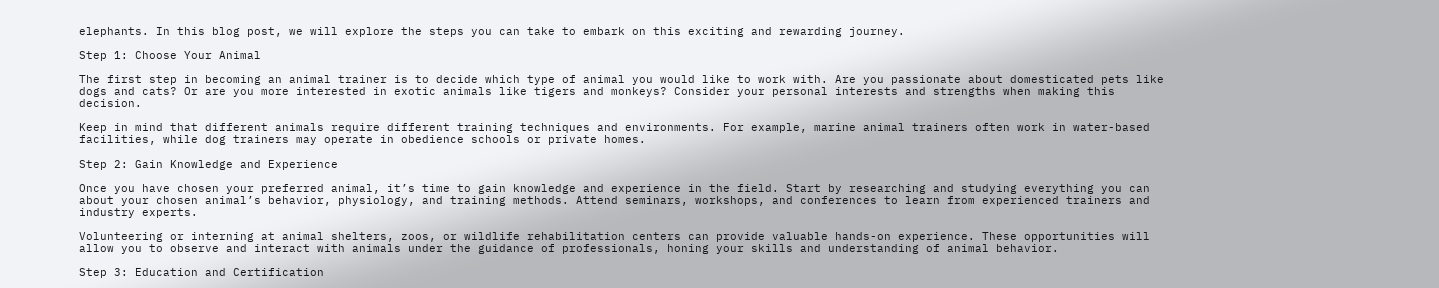elephants. In this blog post, we will explore the steps you can take to embark on this exciting and rewarding journey.

Step 1: Choose Your Animal

The first step in becoming an animal trainer is to decide which type of animal you would like to work with. Are you passionate about domesticated pets like dogs and cats? Or are you more interested in exotic animals like tigers and monkeys? Consider your personal interests and strengths when making this decision.

Keep in mind that different animals require different training techniques and environments. For example, marine animal trainers often work in water-based facilities, while dog trainers may operate in obedience schools or private homes.

Step 2: Gain Knowledge and Experience

Once you have chosen your preferred animal, it’s time to gain knowledge and experience in the field. Start by researching and studying everything you can about your chosen animal’s behavior, physiology, and training methods. Attend seminars, workshops, and conferences to learn from experienced trainers and industry experts.

Volunteering or interning at animal shelters, zoos, or wildlife rehabilitation centers can provide valuable hands-on experience. These opportunities will allow you to observe and interact with animals under the guidance of professionals, honing your skills and understanding of animal behavior.

Step 3: Education and Certification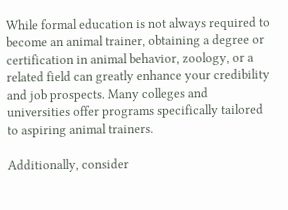While formal education is not always required to become an animal trainer, obtaining a degree or certification in animal behavior, zoology, or a related field can greatly enhance your credibility and job prospects. Many colleges and universities offer programs specifically tailored to aspiring animal trainers.

Additionally, consider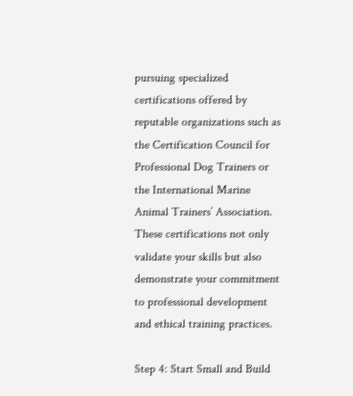pursuing specialized certifications offered by reputable organizations such as the Certification Council for Professional Dog Trainers or the International Marine Animal Trainers’ Association. These certifications not only validate your skills but also demonstrate your commitment to professional development and ethical training practices.

Step 4: Start Small and Build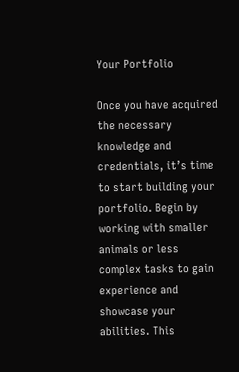Your Portfolio

Once you have acquired the necessary knowledge and credentials, it’s time to start building your portfolio. Begin by working with smaller animals or less complex tasks to gain experience and showcase your abilities. This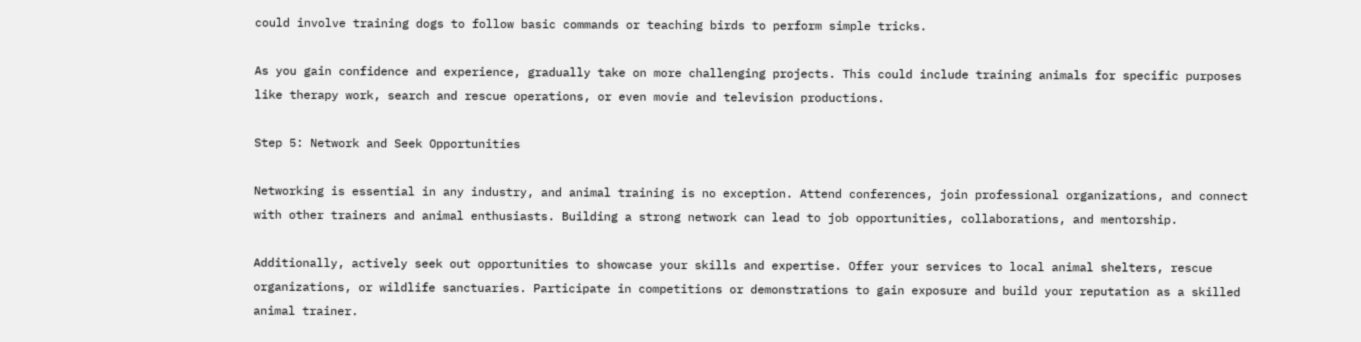could involve training dogs to follow basic commands or teaching birds to perform simple tricks.

As you gain confidence and experience, gradually take on more challenging projects. This could include training animals for specific purposes like therapy work, search and rescue operations, or even movie and television productions.

Step 5: Network and Seek Opportunities

Networking is essential in any industry, and animal training is no exception. Attend conferences, join professional organizations, and connect with other trainers and animal enthusiasts. Building a strong network can lead to job opportunities, collaborations, and mentorship.

Additionally, actively seek out opportunities to showcase your skills and expertise. Offer your services to local animal shelters, rescue organizations, or wildlife sanctuaries. Participate in competitions or demonstrations to gain exposure and build your reputation as a skilled animal trainer.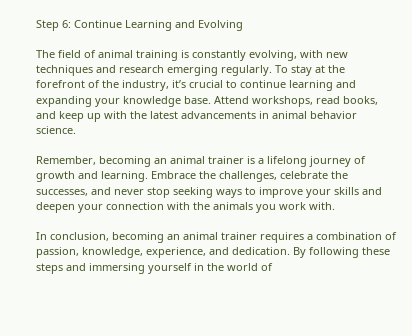Step 6: Continue Learning and Evolving

The field of animal training is constantly evolving, with new techniques and research emerging regularly. To stay at the forefront of the industry, it’s crucial to continue learning and expanding your knowledge base. Attend workshops, read books, and keep up with the latest advancements in animal behavior science.

Remember, becoming an animal trainer is a lifelong journey of growth and learning. Embrace the challenges, celebrate the successes, and never stop seeking ways to improve your skills and deepen your connection with the animals you work with.

In conclusion, becoming an animal trainer requires a combination of passion, knowledge, experience, and dedication. By following these steps and immersing yourself in the world of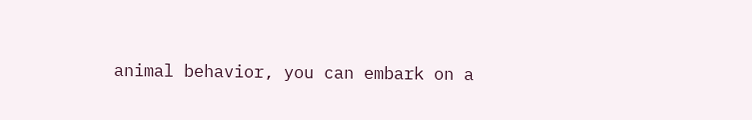animal behavior, you can embark on a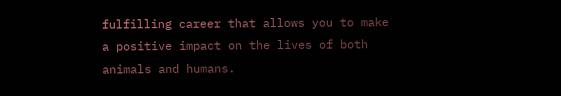fulfilling career that allows you to make a positive impact on the lives of both animals and humans.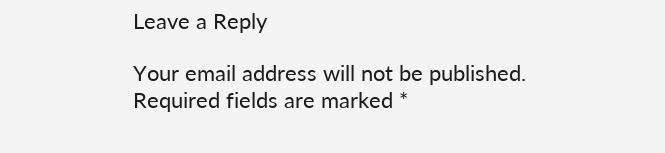Leave a Reply

Your email address will not be published. Required fields are marked *